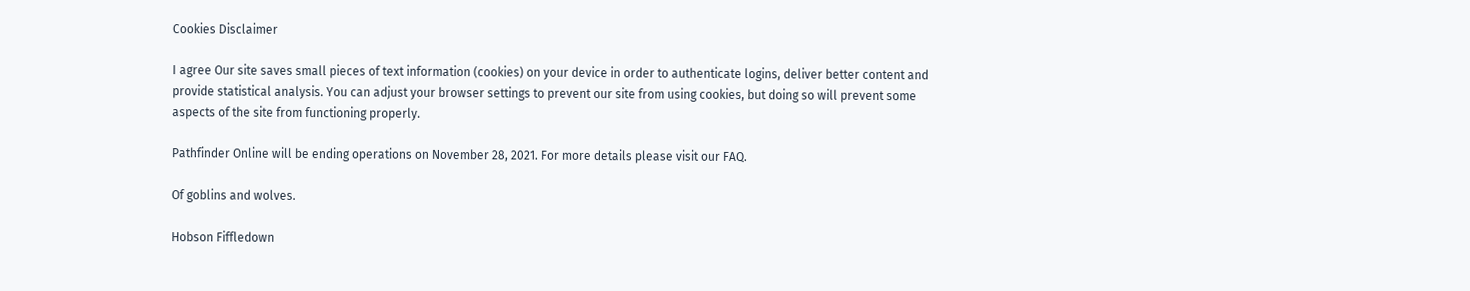Cookies Disclaimer

I agree Our site saves small pieces of text information (cookies) on your device in order to authenticate logins, deliver better content and provide statistical analysis. You can adjust your browser settings to prevent our site from using cookies, but doing so will prevent some aspects of the site from functioning properly.

Pathfinder Online will be ending operations on November 28, 2021. For more details please visit our FAQ.

Of goblins and wolves.

Hobson Fiffledown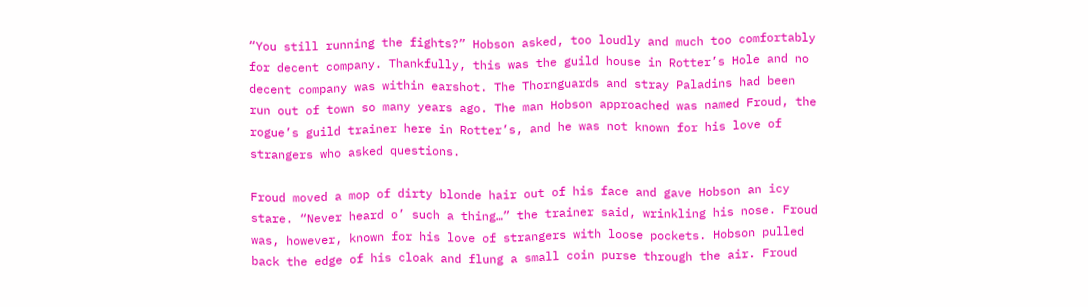“You still running the fights?” Hobson asked, too loudly and much too comfortably for decent company. Thankfully, this was the guild house in Rotter’s Hole and no decent company was within earshot. The Thornguards and stray Paladins had been run out of town so many years ago. The man Hobson approached was named Froud, the rogue’s guild trainer here in Rotter’s, and he was not known for his love of strangers who asked questions.

Froud moved a mop of dirty blonde hair out of his face and gave Hobson an icy stare. “Never heard o’ such a thing…” the trainer said, wrinkling his nose. Froud was, however, known for his love of strangers with loose pockets. Hobson pulled back the edge of his cloak and flung a small coin purse through the air. Froud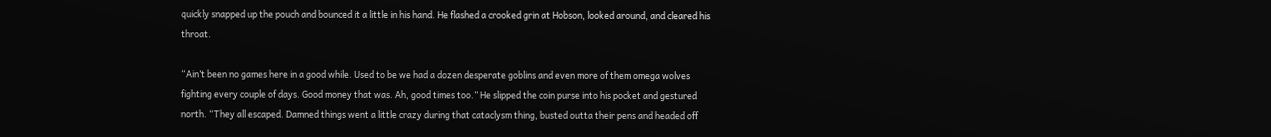quickly snapped up the pouch and bounced it a little in his hand. He flashed a crooked grin at Hobson, looked around, and cleared his throat.

“Ain’t been no games here in a good while. Used to be we had a dozen desperate goblins and even more of them omega wolves fighting every couple of days. Good money that was. Ah, good times too.” He slipped the coin purse into his pocket and gestured north. “They all escaped. Damned things went a little crazy during that cataclysm thing, busted outta their pens and headed off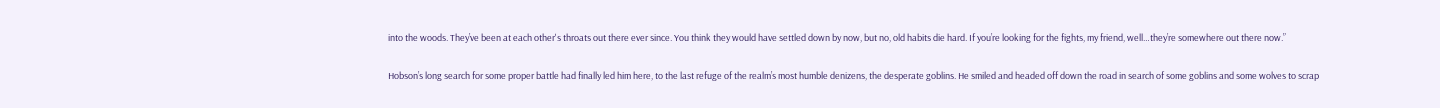into the woods. They’ve been at each other's throats out there ever since. You think they would have settled down by now, but no, old habits die hard. If you’re looking for the fights, my friend, well…they’re somewhere out there now.”

Hobson’s long search for some proper battle had finally led him here, to the last refuge of the realm’s most humble denizens, the desperate goblins. He smiled and headed off down the road in search of some goblins and some wolves to scrap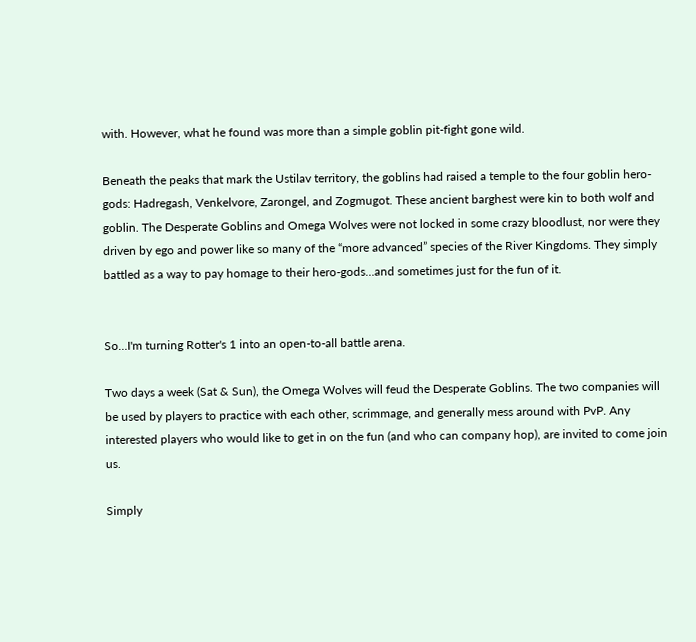with. However, what he found was more than a simple goblin pit-fight gone wild.

Beneath the peaks that mark the Ustilav territory, the goblins had raised a temple to the four goblin hero-gods: Hadregash, Venkelvore, Zarongel, and Zogmugot. These ancient barghest were kin to both wolf and goblin. The Desperate Goblins and Omega Wolves were not locked in some crazy bloodlust, nor were they driven by ego and power like so many of the “more advanced” species of the River Kingdoms. They simply battled as a way to pay homage to their hero-gods…and sometimes just for the fun of it.


So…I'm turning Rotter's 1 into an open-to-all battle arena.

Two days a week (Sat & Sun), the Omega Wolves will feud the Desperate Goblins. The two companies will be used by players to practice with each other, scrimmage, and generally mess around with PvP. Any interested players who would like to get in on the fun (and who can company hop), are invited to come join us.

Simply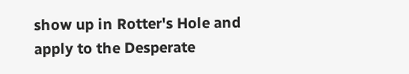show up in Rotter's Hole and apply to the Desperate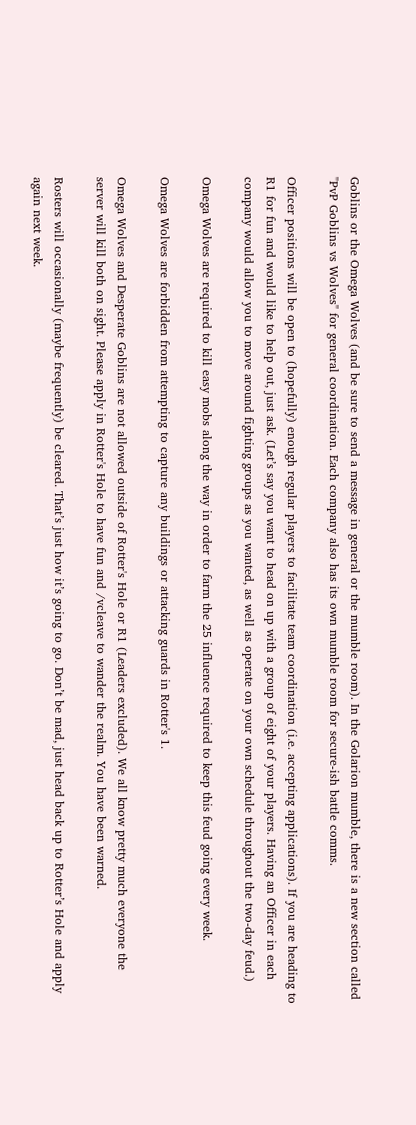Goblins or the Omega Wolves (and be sure to send a message in general or the mumble room). In the Golarion mumble, there is a new section called "PvP Goblins vs Wolves" for general coordination. Each company also has its own mumble room for secure-ish battle comms.

Officer positions will be open to (hopefully) enough regular players to facilitate team coordination (i.e. accepting applications). If you are heading to R1 for fun and would like to help out, just ask. (Let’s say you want to head on up with a group of eight of your players. Having an Officer in each company would allow you to move around fighting groups as you wanted, as well as operate on your own schedule throughout the two-day feud.)

Omega Wolves are required to kill easy mobs along the way in order to farm the 25 influence required to keep this feud going every week.

Omega Wolves are forbidden from attempting to capture any buildings or attacking guards in Rotter's 1.

Omega Wolves and Desperate Goblins are not allowed outside of Rotter's Hole or R1 (Leaders excluded). We all know pretty much everyone the server will kill both on sight. Please apply in Rotter's Hole to have fun and /vcleave to wander the realm. You have been warned.

Rosters will occasionally (maybe frequently) be cleared. That’s just how it’s going to go. Don’t be mad, just head back up to Rotter’s Hole and apply again next week.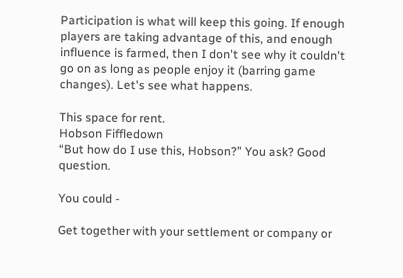Participation is what will keep this going. If enough players are taking advantage of this, and enough influence is farmed, then I don't see why it couldn't go on as long as people enjoy it (barring game changes). Let's see what happens.

This space for rent.
Hobson Fiffledown
“But how do I use this, Hobson?” You ask? Good question.

You could -

Get together with your settlement or company or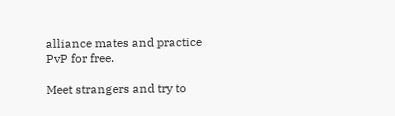alliance mates and practice PvP for free.

Meet strangers and try to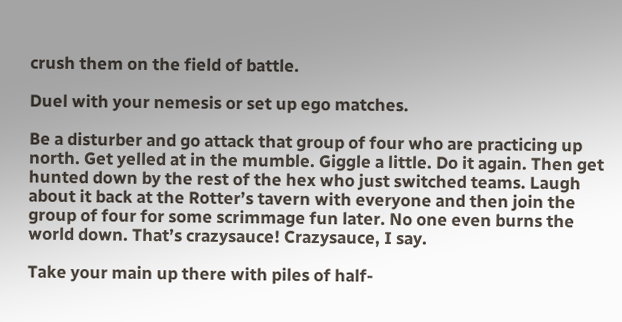crush them on the field of battle.

Duel with your nemesis or set up ego matches.

Be a disturber and go attack that group of four who are practicing up north. Get yelled at in the mumble. Giggle a little. Do it again. Then get hunted down by the rest of the hex who just switched teams. Laugh about it back at the Rotter’s tavern with everyone and then join the group of four for some scrimmage fun later. No one even burns the world down. That’s crazysauce! Crazysauce, I say.

Take your main up there with piles of half-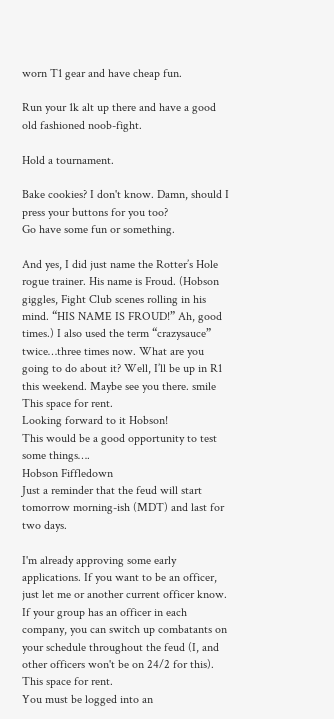worn T1 gear and have cheap fun.

Run your 1k alt up there and have a good old fashioned noob-fight.

Hold a tournament.

Bake cookies? I don't know. Damn, should I press your buttons for you too?
Go have some fun or something.

And yes, I did just name the Rotter’s Hole rogue trainer. His name is Froud. (Hobson giggles, Fight Club scenes rolling in his mind. “HIS NAME IS FROUD!” Ah, good times.) I also used the term “crazysauce” twice…three times now. What are you going to do about it? Well, I’ll be up in R1 this weekend. Maybe see you there. smile
This space for rent.
Looking forward to it Hobson!
This would be a good opportunity to test some things….
Hobson Fiffledown
Just a reminder that the feud will start tomorrow morning-ish (MDT) and last for two days.

I'm already approving some early applications. If you want to be an officer, just let me or another current officer know. If your group has an officer in each company, you can switch up combatants on your schedule throughout the feud (I, and other officers won't be on 24/2 for this).
This space for rent.
You must be logged into an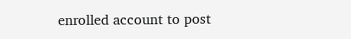enrolled account to post